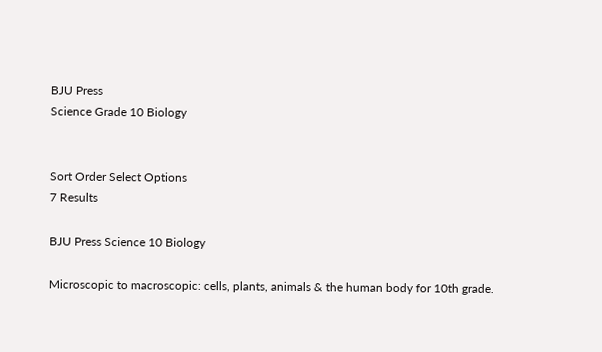BJU Press
Science Grade 10 Biology


Sort Order Select Options
7 Results

BJU Press Science 10 Biology

Microscopic to macroscopic: cells, plants, animals & the human body for 10th grade.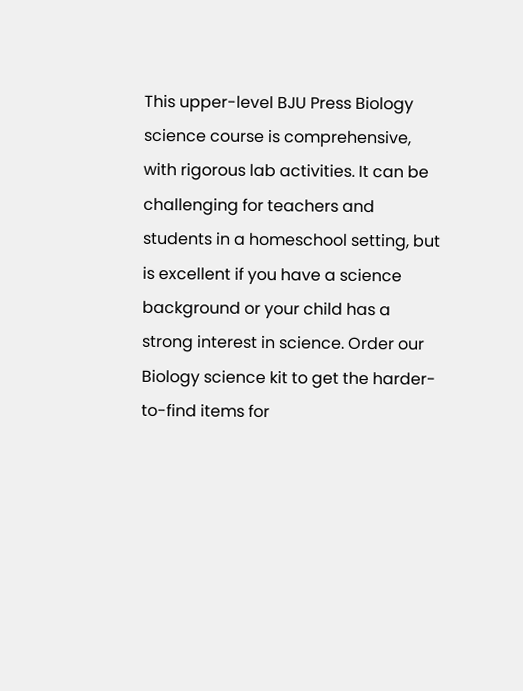This upper-level BJU Press Biology science course is comprehensive, with rigorous lab activities. It can be challenging for teachers and students in a homeschool setting, but is excellent if you have a science background or your child has a strong interest in science. Order our Biology science kit to get the harder-to-find items for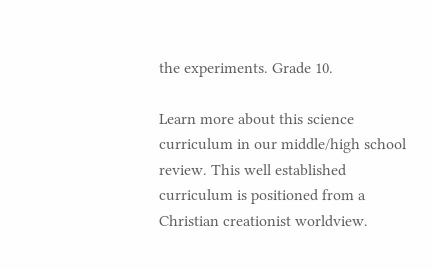the experiments. Grade 10.

Learn more about this science curriculum in our middle/high school review. This well established curriculum is positioned from a Christian creationist worldview.